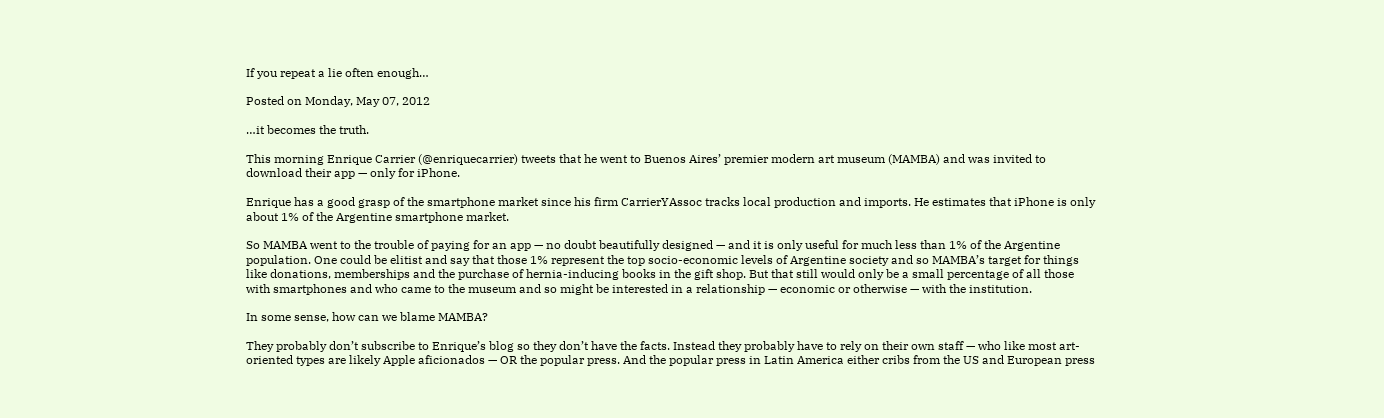If you repeat a lie often enough…

Posted on Monday, May 07, 2012

…it becomes the truth.

This morning Enrique Carrier (@enriquecarrier) tweets that he went to Buenos Aires’ premier modern art museum (MAMBA) and was invited to download their app — only for iPhone.

Enrique has a good grasp of the smartphone market since his firm CarrierYAssoc tracks local production and imports. He estimates that iPhone is only about 1% of the Argentine smartphone market.

So MAMBA went to the trouble of paying for an app — no doubt beautifully designed — and it is only useful for much less than 1% of the Argentine population. One could be elitist and say that those 1% represent the top socio-economic levels of Argentine society and so MAMBA’s target for things like donations, memberships and the purchase of hernia-inducing books in the gift shop. But that still would only be a small percentage of all those with smartphones and who came to the museum and so might be interested in a relationship — economic or otherwise — with the institution.

In some sense, how can we blame MAMBA?

They probably don’t subscribe to Enrique’s blog so they don’t have the facts. Instead they probably have to rely on their own staff — who like most art-oriented types are likely Apple aficionados — OR the popular press. And the popular press in Latin America either cribs from the US and European press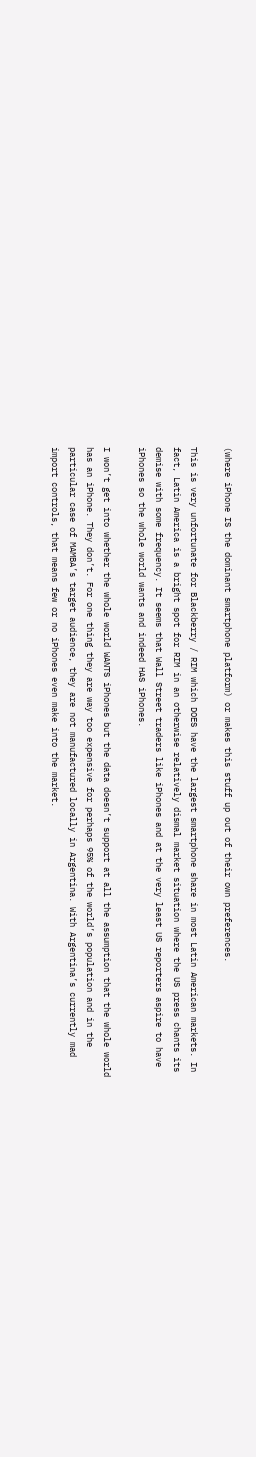(where iPhone IS the dominant smartphone platform) or makes this stuff up out of their own preferences.

This is very unfortunate for Blackberry / RIM which DOES have the largest smartphone share in most Latin American markets. In fact, Latin America is a bright spot for RIM in an otherwise relatively dismal market situation where the US press chants its demise with some frequency. It seems that Wall Street traders like iPhones and at the very least US reporters aspire to have iPhones so the whole world wants and indeed HAS iPhones.

I won’t get into whether the whole world WANTS iPhones but the data doesn’t support at all the assumption that the whole world has an iPhone. They don’t. For one thing they are way too expensive for perhaps 95% of the world’s population and in the particular case of MAMBA’s target audience, they are not manufactured locally in Argentina. With Argentina’s currently mad import controls, that means few or no iPhones even make into the market.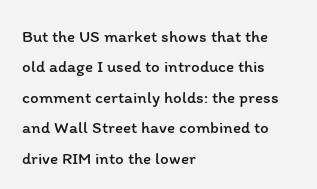But the US market shows that the old adage I used to introduce this comment certainly holds: the press and Wall Street have combined to drive RIM into the lower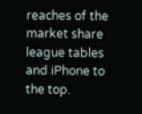reaches of the market share league tables and iPhone to the top.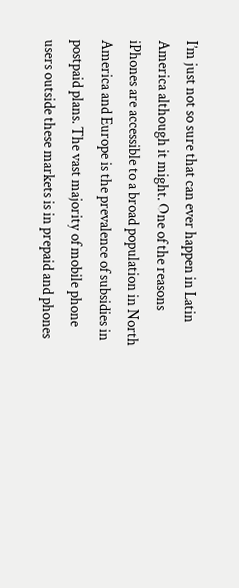I’m just not so sure that can ever happen in Latin America although it might. One of the reasons iPhones are accessible to a broad population in North America and Europe is the prevalence of subsidies in postpaid plans. The vast majority of mobile phone users outside these markets is in prepaid and phones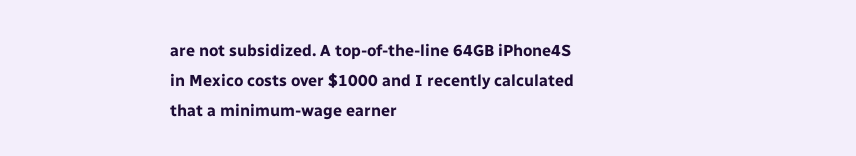are not subsidized. A top-of-the-line 64GB iPhone4S in Mexico costs over $1000 and I recently calculated that a minimum-wage earner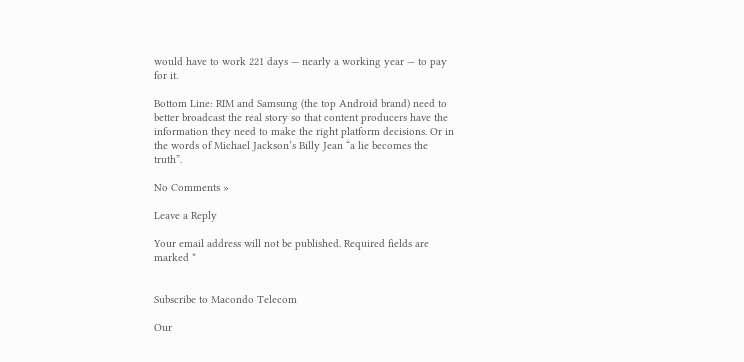would have to work 221 days — nearly a working year — to pay for it.

Bottom Line: RIM and Samsung (the top Android brand) need to better broadcast the real story so that content producers have the information they need to make the right platform decisions. Or in the words of Michael Jackson’s Billy Jean “a lie becomes the truth”.

No Comments »

Leave a Reply

Your email address will not be published. Required fields are marked *


Subscribe to Macondo Telecom

Our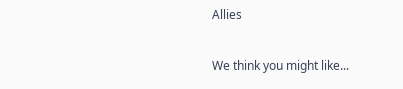Allies

We think you might like...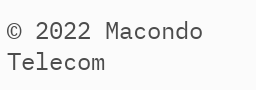© 2022 Macondo Telecom